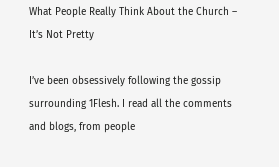What People Really Think About the Church – It’s Not Pretty

I’ve been obsessively following the gossip surrounding 1Flesh. I read all the comments and blogs, from people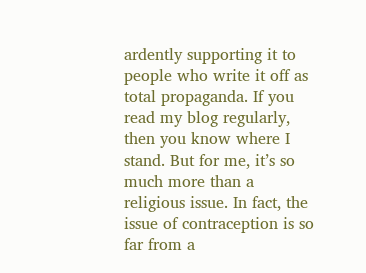ardently supporting it to people who write it off as total propaganda. If you read my blog regularly, then you know where I stand. But for me, it’s so much more than a religious issue. In fact, the issue of contraception is so far from a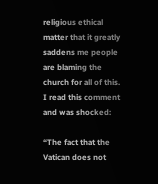religious ethical matter that it greatly saddens me people are blaming the church for all of this. I read this comment and was shocked:

“The fact that the Vatican does not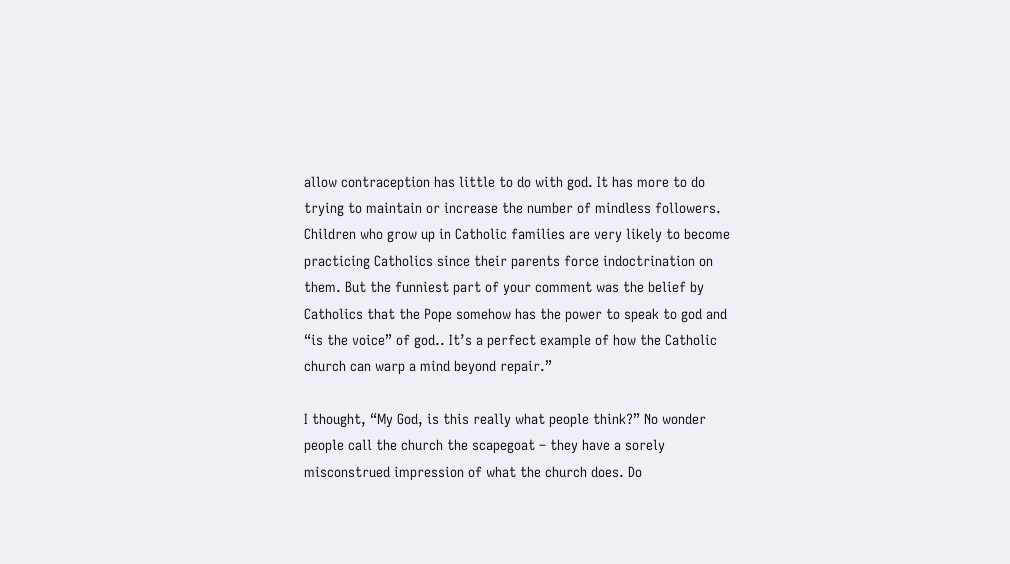allow contraception has little to do with god. It has more to do trying to maintain or increase the number of mindless followers. Children who grow up in Catholic families are very likely to become practicing Catholics since their parents force indoctrination on them. But the funniest part of your comment was the belief by Catholics that the Pope somehow has the power to speak to god and “is the voice” of god.. It’s a perfect example of how the Catholic church can warp a mind beyond repair.”

I thought, “My God, is this really what people think?” No wonder people call the church the scapegoat – they have a sorely misconstrued impression of what the church does. Do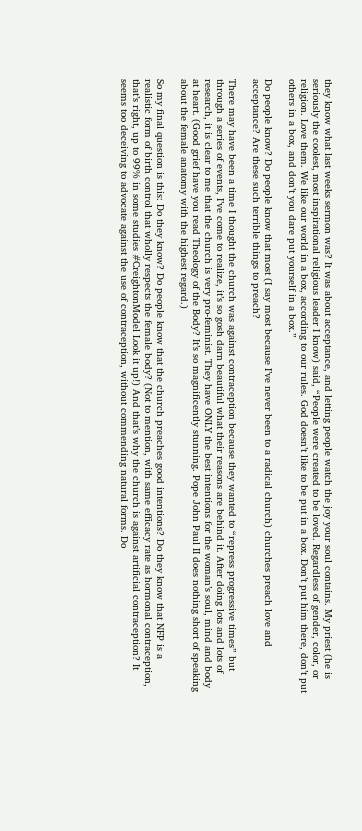they know what last weeks sermon was? It was about acceptance, and letting people watch the joy your soul contains. My priest (he is seriously the coolest, most inspirational religious leader I know) said, “People were created to be loved. Regardless of gender, color, or religion. Love them. We like our world in a box, according to our rules. God doesn’t like to be put in a box. Don’t put him there, don’t put others in a box, and don’t you dare put yourself in a box.”

Do people know? Do people know that most (I say most because I’ve never been to a radical church) churches preach love and acceptance? Are these such terrible things to preach?

There may have been a time I thought the church was against contraception because they wanted to “repress progressive times” but through a series of events, I’ve come to realize, it’s so gosh darn beautiful what their reasons are behind it. After doing lots and lots of research, it is clear to me that the church is very pro-feminist. They have ONLY the best intentions for the woman’s soul, mind and body at heart. (Good grief have you read Theology of the Body? It’s so magnificently stunning. Pope John Paul II does nothing short of speaking about the female anatomy with the highest regard.)

So my final question is this: Do they know? Do people know that the church preaches good intentions? Do they know that NFP is a realistic form of birth control that wholly respects the female body? (Not to mention, with same efficacy rate as hormonal contraception, that’s right, up to 99% in some studies #CreightonModel Look it up!) And that’s why the church is against artificial contraception? It seems too deceiving to advocate against the use of contraception, without commending natural forms. Do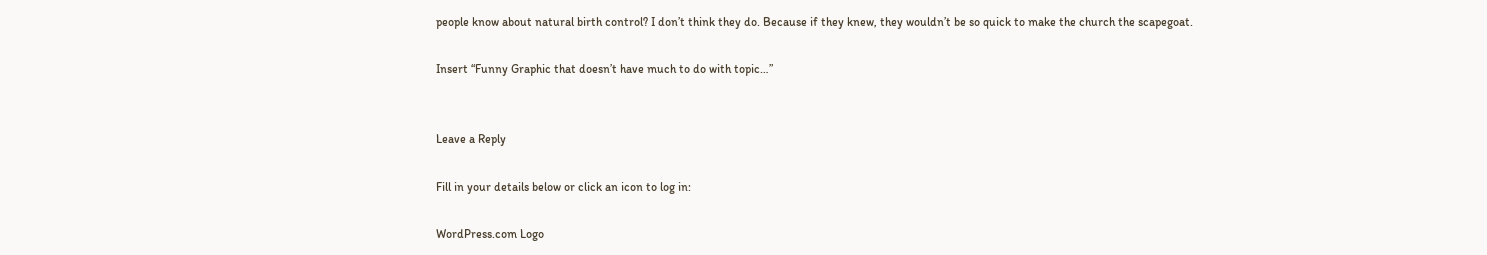people know about natural birth control? I don’t think they do. Because if they knew, they wouldn’t be so quick to make the church the scapegoat.

Insert “Funny Graphic that doesn’t have much to do with topic…”


Leave a Reply

Fill in your details below or click an icon to log in:

WordPress.com Logo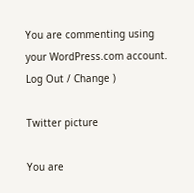You are commenting using your WordPress.com account. Log Out / Change )

Twitter picture

You are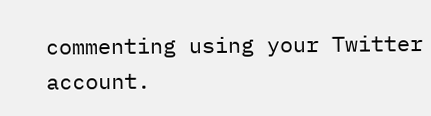commenting using your Twitter account.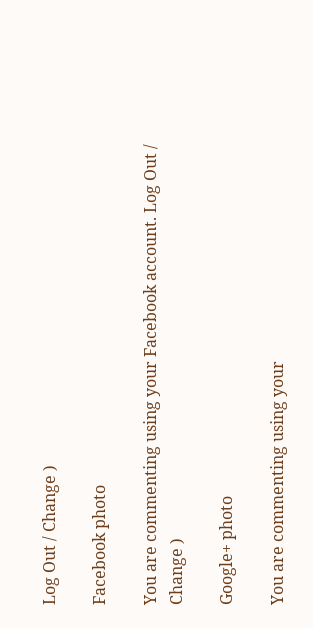Log Out / Change )

Facebook photo

You are commenting using your Facebook account. Log Out / Change )

Google+ photo

You are commenting using your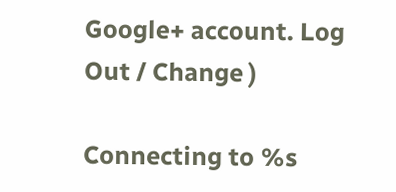Google+ account. Log Out / Change )

Connecting to %s